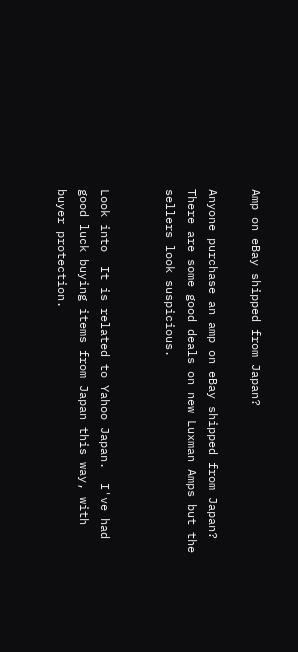Amp on eBay shipped from Japan?

Anyone purchase an amp on eBay shipped from Japan?  There are some good deals on new Luxman Amps but the sellers look suspicious.


Look into  It is related to Yahoo Japan.  I've had good luck buying items from Japan this way, with buyer protection.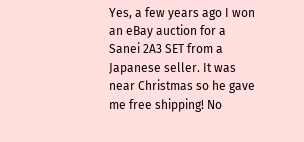Yes, a few years ago I won an eBay auction for a Sanei 2A3 SET from a Japanese seller. It was near Christmas so he gave me free shipping! No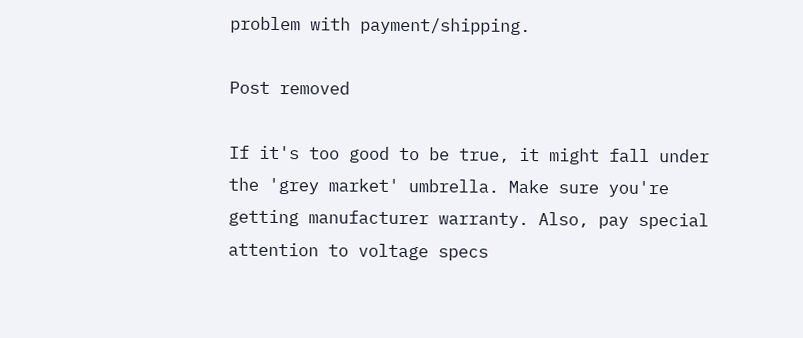problem with payment/shipping.

Post removed

If it's too good to be true, it might fall under the 'grey market' umbrella. Make sure you're getting manufacturer warranty. Also, pay special attention to voltage specs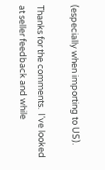(especially when importing to US).

Thanks for the comments.  I've looked at seller feedback and while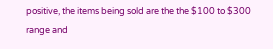positive, the items being sold are the the $100 to $300 range and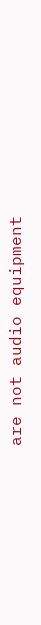are not audio equipment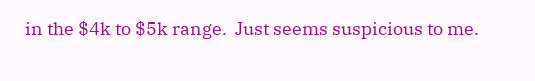in the $4k to $5k range.  Just seems suspicious to me.